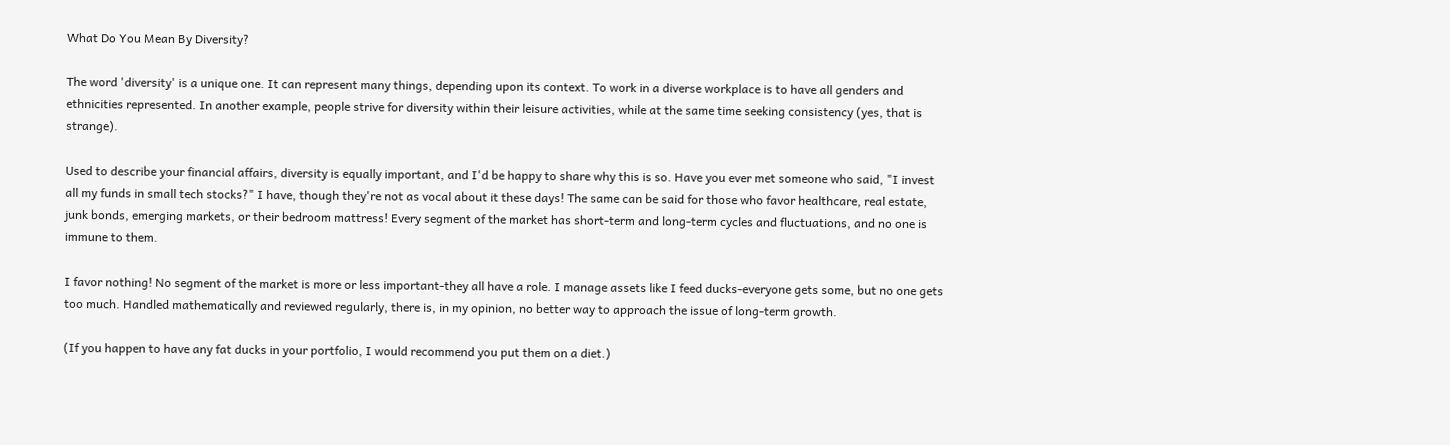What Do You Mean By Diversity?

The word 'diversity' is a unique one. It can represent many things, depending upon its context. To work in a diverse workplace is to have all genders and ethnicities represented. In another example, people strive for diversity within their leisure activities, while at the same time seeking consistency (yes, that is strange).

Used to describe your financial affairs, diversity is equally important, and I'd be happy to share why this is so. Have you ever met someone who said, "I invest all my funds in small tech stocks?" I have, though they're not as vocal about it these days! The same can be said for those who favor healthcare, real estate, junk bonds, emerging markets, or their bedroom mattress! Every segment of the market has short-term and long-term cycles and fluctuations, and no one is immune to them.

I favor nothing! No segment of the market is more or less important-they all have a role. I manage assets like I feed ducks-everyone gets some, but no one gets too much. Handled mathematically and reviewed regularly, there is, in my opinion, no better way to approach the issue of long-term growth.

(If you happen to have any fat ducks in your portfolio, I would recommend you put them on a diet.)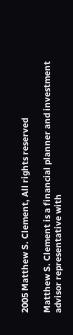2005 Matthew S. Clement, All rights reserved

Matthew S. Clement is a financial planner and investment advisor representative with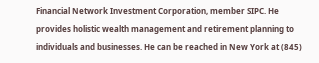Financial Network Investment Corporation, member SIPC. He provides holistic wealth management and retirement planning to individuals and businesses. He can be reached in New York at (845)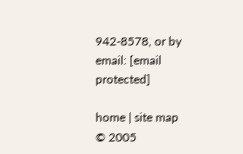942-8578, or by email: [email protected]

home | site map
© 2005